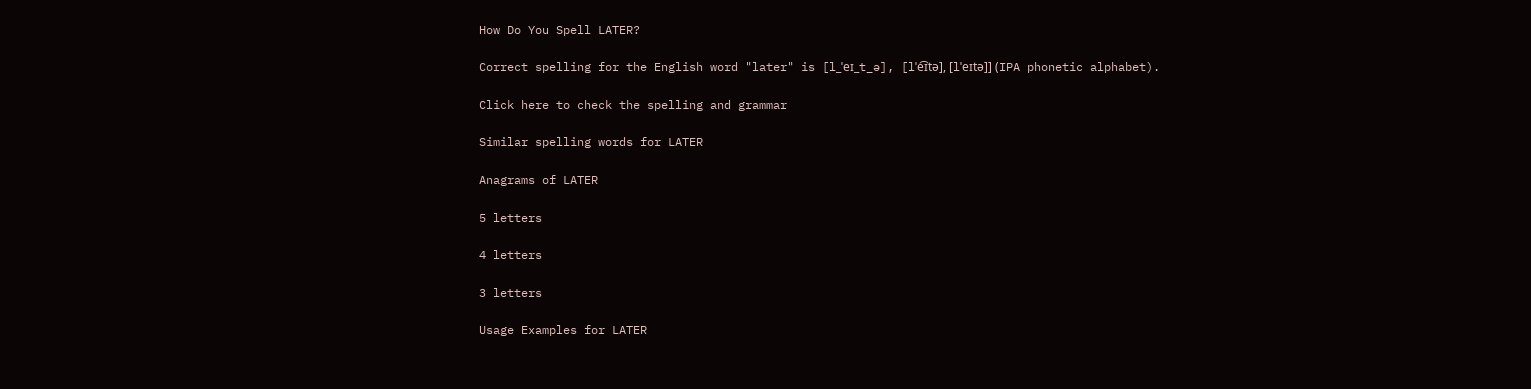How Do You Spell LATER?

Correct spelling for the English word "later" is [l_ˈeɪ_t_ə], [lˈe͡ɪtə], [lˈeɪtə]] (IPA phonetic alphabet).

Click here to check the spelling and grammar

Similar spelling words for LATER

Anagrams of LATER

5 letters

4 letters

3 letters

Usage Examples for LATER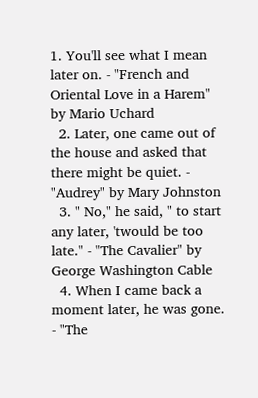1. You'll see what I mean later on. - "French and Oriental Love in a Harem" by Mario Uchard
  2. Later, one came out of the house and asked that there might be quiet. - "Audrey" by Mary Johnston
  3. " No," he said, " to start any later, 'twould be too late." - "The Cavalier" by George Washington Cable
  4. When I came back a moment later, he was gone. - "The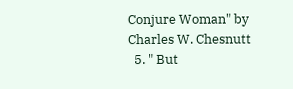Conjure Woman" by Charles W. Chesnutt
  5. " But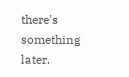there's something later.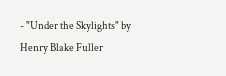- "Under the Skylights" by Henry Blake Fuller